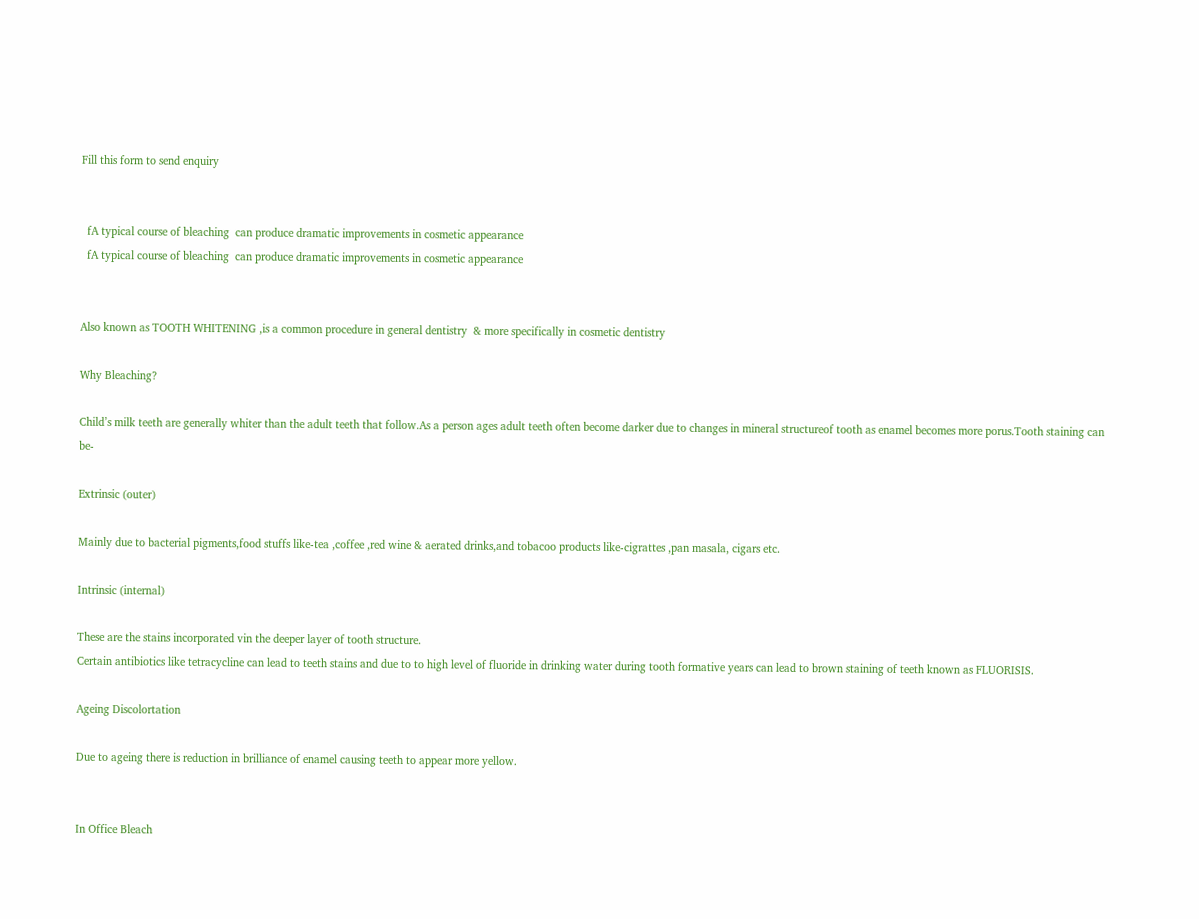Fill this form to send enquiry


  fA typical course of bleaching  can produce dramatic improvements in cosmetic appearance
  fA typical course of bleaching  can produce dramatic improvements in cosmetic appearance


Also known as TOOTH WHITENING ,is a common procedure in general dentistry  & more specifically in cosmetic dentistry

Why Bleaching?

Child’s milk teeth are generally whiter than the adult teeth that follow.As a person ages adult teeth often become darker due to changes in mineral structureof tooth as enamel becomes more porus.Tooth staining can be-

Extrinsic (outer)

Mainly due to bacterial pigments,food stuffs like-tea ,coffee ,red wine & aerated drinks,and tobacoo products like-cigrattes ,pan masala, cigars etc.

Intrinsic (internal)

These are the stains incorporated vin the deeper layer of tooth structure.
Certain antibiotics like tetracycline can lead to teeth stains and due to to high level of fluoride in drinking water during tooth formative years can lead to brown staining of teeth known as FLUORISIS.

Ageing Discolortation

Due to ageing there is reduction in brilliance of enamel causing teeth to appear more yellow.


In Office Bleach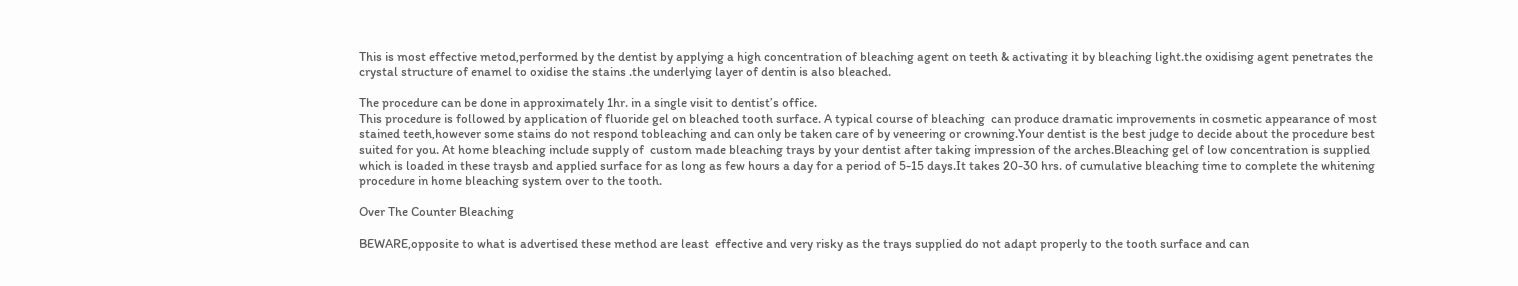This is most effective metod,performed by the dentist by applying a high concentration of bleaching agent on teeth & activating it by bleaching light.the oxidising agent penetrates the crystal structure of enamel to oxidise the stains .the underlying layer of dentin is also bleached.

The procedure can be done in approximately 1hr. in a single visit to dentist’s office.
This procedure is followed by application of fluoride gel on bleached tooth surface. A typical course of bleaching  can produce dramatic improvements in cosmetic appearance of most stained teeth,however some stains do not respond tobleaching and can only be taken care of by veneering or crowning.Your dentist is the best judge to decide about the procedure best suited for you. At home bleaching include supply of  custom made bleaching trays by your dentist after taking impression of the arches.Bleaching gel of low concentration is supplied which is loaded in these traysb and applied surface for as long as few hours a day for a period of 5-15 days.It takes 20-30 hrs. of cumulative bleaching time to complete the whitening procedure in home bleaching system over to the tooth.

Over The Counter Bleaching

BEWARE,opposite to what is advertised these method are least  effective and very risky as the trays supplied do not adapt properly to the tooth surface and can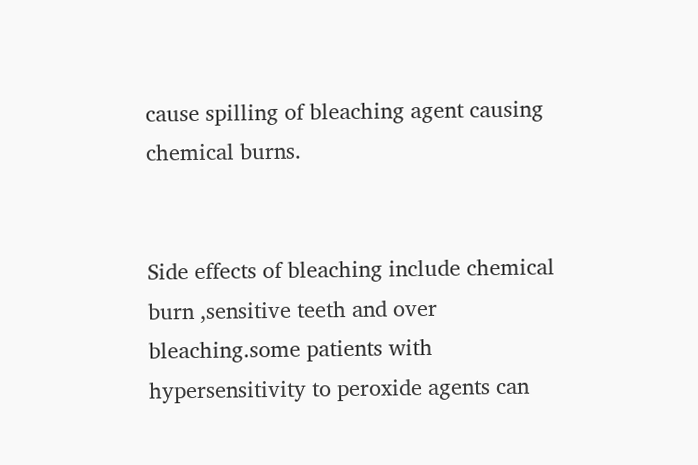cause spilling of bleaching agent causing chemical burns.


Side effects of bleaching include chemical burn ,sensitive teeth and over bleaching.some patients with hypersensitivity to peroxide agents can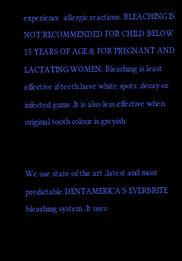experience  allergic reactions. BLEACHING IS NOT RECOMMENDED FOR CHILD BELOW 15 YEARS OF AGE & FOR PREGNANT AND LACTATING WOMEN. Bleaching is least effective if teeth have white spots ,decay or infected gums .It is also less effective when original tooth colour is greyish.


We use state of the art ,latest and most predictable DENTAMERICA’S EVERBRITE  bleaching system .It uses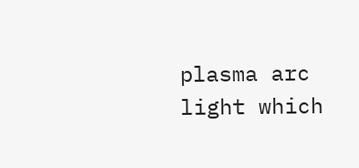plasma arc light which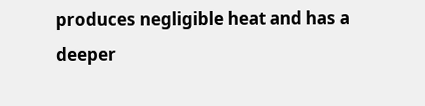produces negligible heat and has a deeper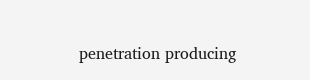penetration producing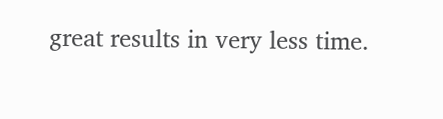great results in very less time.